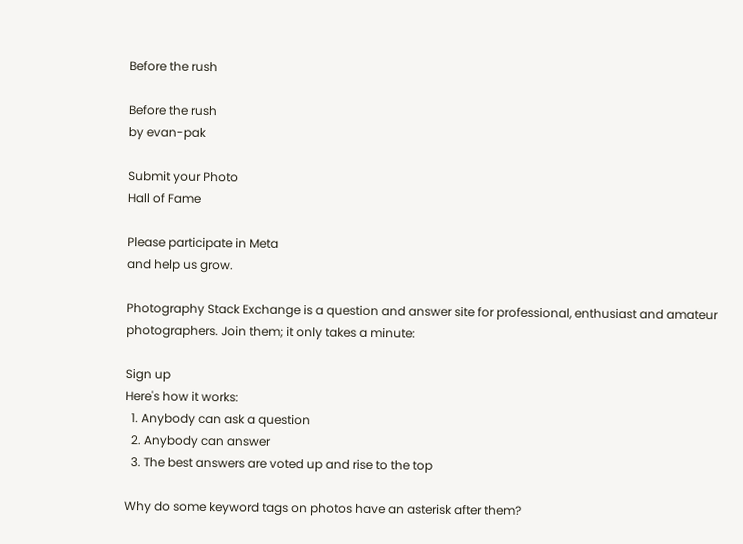Before the rush

Before the rush
by evan-pak

Submit your Photo
Hall of Fame

Please participate in Meta
and help us grow.

Photography Stack Exchange is a question and answer site for professional, enthusiast and amateur photographers. Join them; it only takes a minute:

Sign up
Here's how it works:
  1. Anybody can ask a question
  2. Anybody can answer
  3. The best answers are voted up and rise to the top

Why do some keyword tags on photos have an asterisk after them?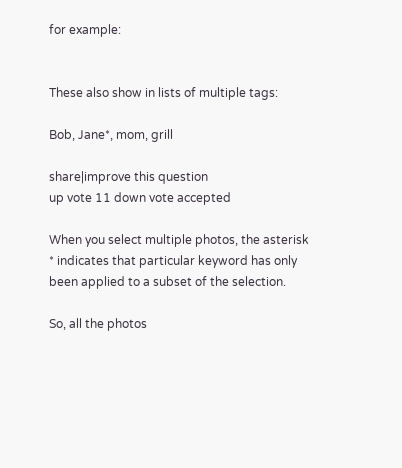for example:


These also show in lists of multiple tags:

Bob, Jane*, mom, grill

share|improve this question
up vote 11 down vote accepted

When you select multiple photos, the asterisk * indicates that particular keyword has only been applied to a subset of the selection.

So, all the photos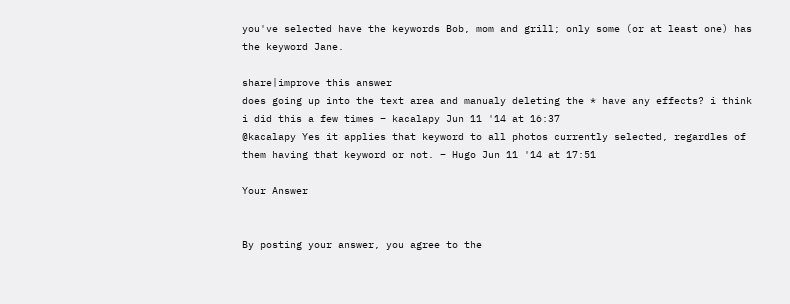you've selected have the keywords Bob, mom and grill; only some (or at least one) has the keyword Jane.

share|improve this answer
does going up into the text area and manualy deleting the * have any effects? i think i did this a few times – kacalapy Jun 11 '14 at 16:37
@kacalapy Yes it applies that keyword to all photos currently selected, regardles of them having that keyword or not. – Hugo Jun 11 '14 at 17:51

Your Answer


By posting your answer, you agree to the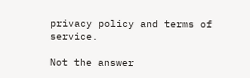privacy policy and terms of service.

Not the answer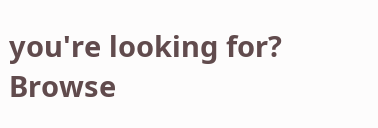you're looking for? Browse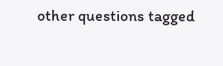other questions tagged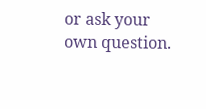or ask your own question.